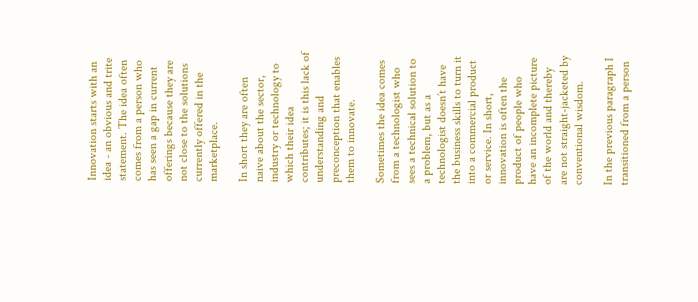Innovation starts with an idea - an obvious and trite statement. The idea often comes from a person who has seen a gap in current offerings because they are not close to the solutions currently offered in the marketplace.

In short they are often naive about the sector, industry or technology to which their idea contributes; it is this lack of understanding and preconception that enables them to innovate.

Sometimes the idea comes from a technologist who sees a technical solution to a problem, but as a technologist doesn’t have the business skills to turn it into a commercial product or service. In short, innovation is often the product of people who have an incomplete picture of the world and thereby are not straight-jacketed by conventional wisdom.

In the previous paragraph I transitioned from a person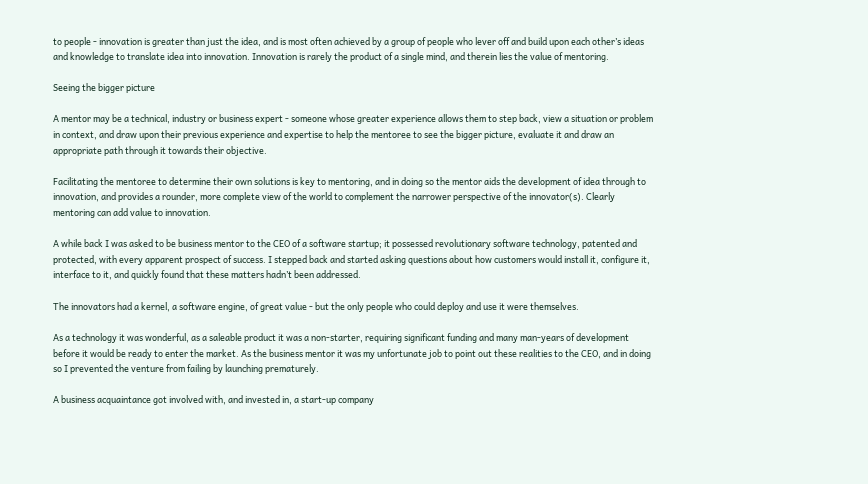to people - innovation is greater than just the idea, and is most often achieved by a group of people who lever off and build upon each other’s ideas and knowledge to translate idea into innovation. Innovation is rarely the product of a single mind, and therein lies the value of mentoring.

Seeing the bigger picture

A mentor may be a technical, industry or business expert - someone whose greater experience allows them to step back, view a situation or problem in context, and draw upon their previous experience and expertise to help the mentoree to see the bigger picture, evaluate it and draw an appropriate path through it towards their objective.

Facilitating the mentoree to determine their own solutions is key to mentoring, and in doing so the mentor aids the development of idea through to innovation, and provides a rounder, more complete view of the world to complement the narrower perspective of the innovator(s). Clearly mentoring can add value to innovation.

A while back I was asked to be business mentor to the CEO of a software startup; it possessed revolutionary software technology, patented and protected, with every apparent prospect of success. I stepped back and started asking questions about how customers would install it, configure it, interface to it, and quickly found that these matters hadn’t been addressed.

The innovators had a kernel, a software engine, of great value - but the only people who could deploy and use it were themselves.

As a technology it was wonderful, as a saleable product it was a non-starter, requiring significant funding and many man-years of development before it would be ready to enter the market. As the business mentor it was my unfortunate job to point out these realities to the CEO, and in doing so I prevented the venture from failing by launching prematurely.

A business acquaintance got involved with, and invested in, a start-up company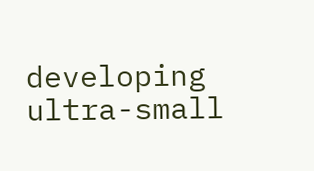developing ultra-small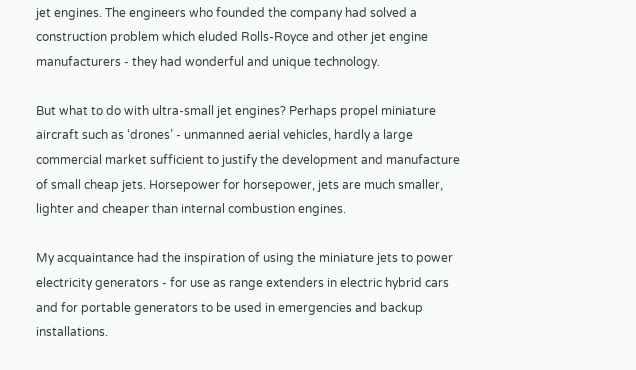jet engines. The engineers who founded the company had solved a construction problem which eluded Rolls-Royce and other jet engine manufacturers - they had wonderful and unique technology.

But what to do with ultra-small jet engines? Perhaps propel miniature aircraft such as ‘drones’ - unmanned aerial vehicles, hardly a large commercial market sufficient to justify the development and manufacture of small cheap jets. Horsepower for horsepower, jets are much smaller, lighter and cheaper than internal combustion engines.

My acquaintance had the inspiration of using the miniature jets to power electricity generators - for use as range extenders in electric hybrid cars and for portable generators to be used in emergencies and backup installations.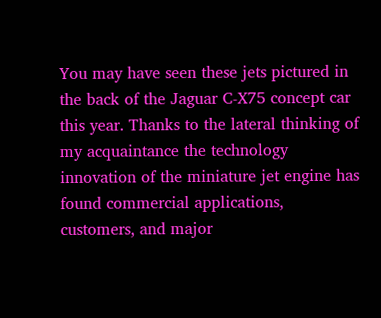You may have seen these jets pictured in the back of the Jaguar C-X75 concept car this year. Thanks to the lateral thinking of my acquaintance the technology innovation of the miniature jet engine has found commercial applications, customers, and major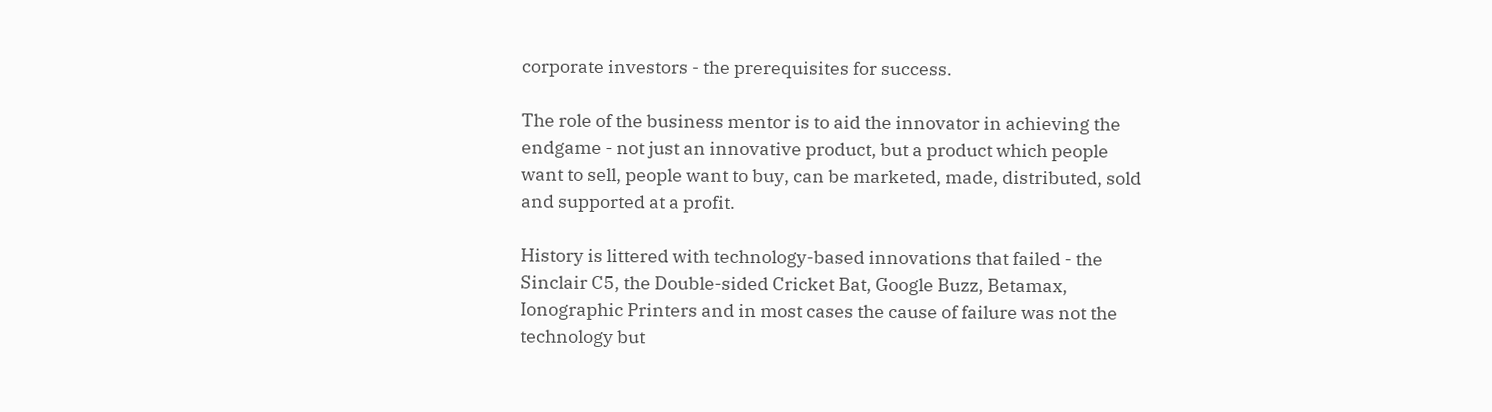corporate investors - the prerequisites for success.

The role of the business mentor is to aid the innovator in achieving the endgame - not just an innovative product, but a product which people want to sell, people want to buy, can be marketed, made, distributed, sold and supported at a profit.

History is littered with technology-based innovations that failed - the Sinclair C5, the Double-sided Cricket Bat, Google Buzz, Betamax, Ionographic Printers and in most cases the cause of failure was not the technology but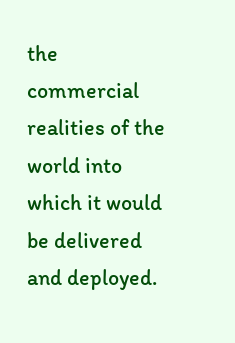the commercial realities of the world into which it would be delivered and deployed.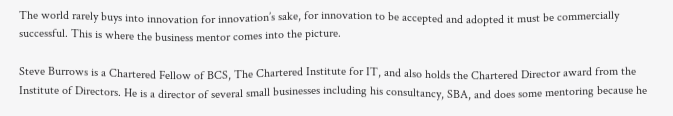The world rarely buys into innovation for innovation’s sake, for innovation to be accepted and adopted it must be commercially successful. This is where the business mentor comes into the picture.

Steve Burrows is a Chartered Fellow of BCS, The Chartered Institute for IT, and also holds the Chartered Director award from the Institute of Directors. He is a director of several small businesses including his consultancy, SBA, and does some mentoring because he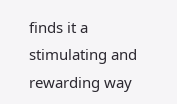finds it a stimulating and rewarding way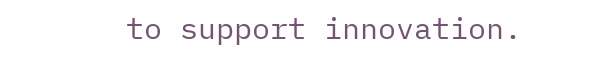to support innovation.